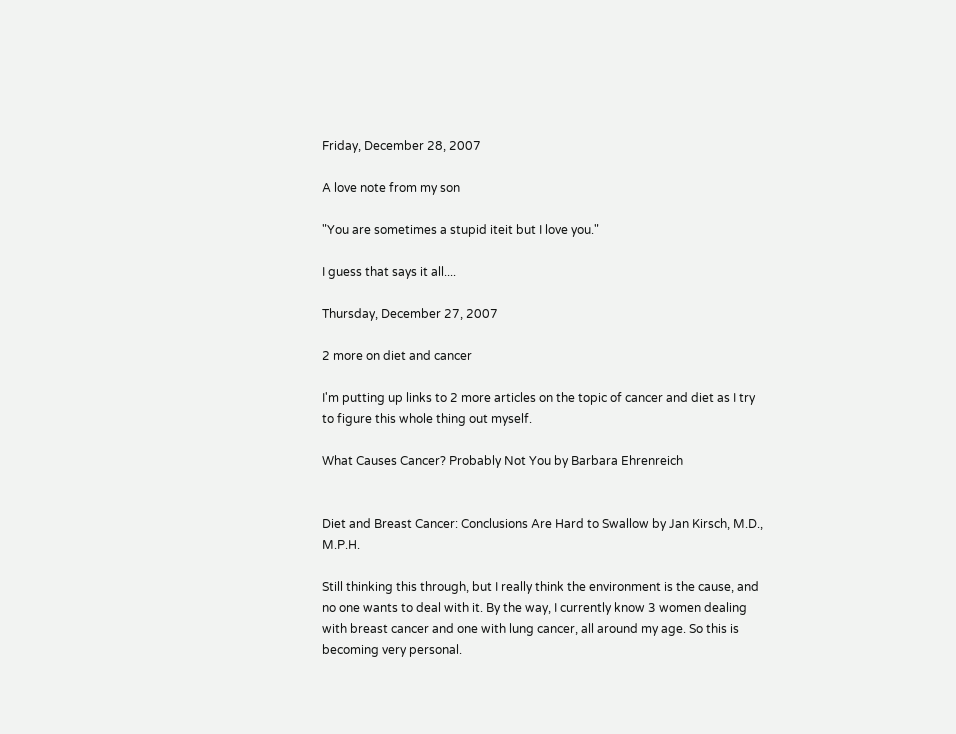Friday, December 28, 2007

A love note from my son

"You are sometimes a stupid iteit but I love you."

I guess that says it all....

Thursday, December 27, 2007

2 more on diet and cancer

I'm putting up links to 2 more articles on the topic of cancer and diet as I try to figure this whole thing out myself.

What Causes Cancer? Probably Not You by Barbara Ehrenreich


Diet and Breast Cancer: Conclusions Are Hard to Swallow by Jan Kirsch, M.D., M.P.H.

Still thinking this through, but I really think the environment is the cause, and no one wants to deal with it. By the way, I currently know 3 women dealing with breast cancer and one with lung cancer, all around my age. So this is becoming very personal.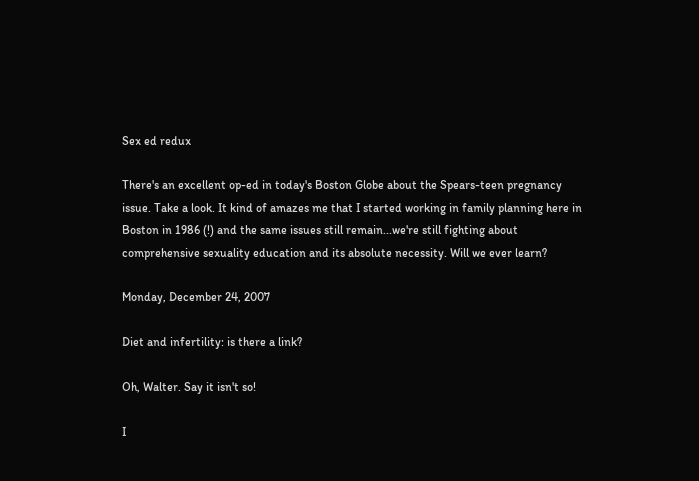Sex ed redux

There's an excellent op-ed in today's Boston Globe about the Spears-teen pregnancy issue. Take a look. It kind of amazes me that I started working in family planning here in Boston in 1986 (!) and the same issues still remain...we're still fighting about comprehensive sexuality education and its absolute necessity. Will we ever learn?

Monday, December 24, 2007

Diet and infertility: is there a link?

Oh, Walter. Say it isn't so!

I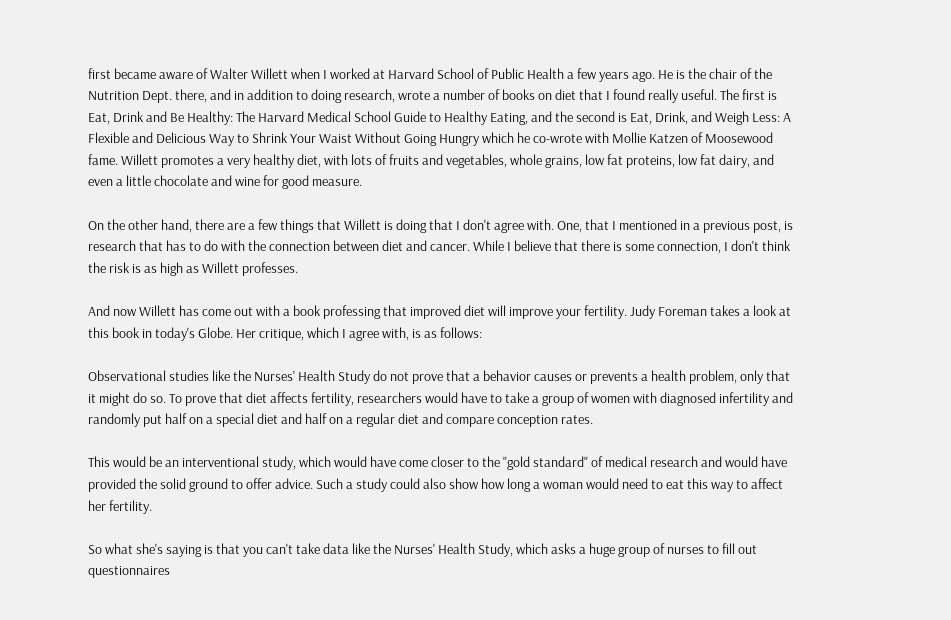first became aware of Walter Willett when I worked at Harvard School of Public Health a few years ago. He is the chair of the Nutrition Dept. there, and in addition to doing research, wrote a number of books on diet that I found really useful. The first is Eat, Drink and Be Healthy: The Harvard Medical School Guide to Healthy Eating, and the second is Eat, Drink, and Weigh Less: A Flexible and Delicious Way to Shrink Your Waist Without Going Hungry which he co-wrote with Mollie Katzen of Moosewood fame. Willett promotes a very healthy diet, with lots of fruits and vegetables, whole grains, low fat proteins, low fat dairy, and even a little chocolate and wine for good measure.

On the other hand, there are a few things that Willett is doing that I don't agree with. One, that I mentioned in a previous post, is research that has to do with the connection between diet and cancer. While I believe that there is some connection, I don't think the risk is as high as Willett professes.

And now Willett has come out with a book professing that improved diet will improve your fertility. Judy Foreman takes a look at this book in today's Globe. Her critique, which I agree with, is as follows:

Observational studies like the Nurses' Health Study do not prove that a behavior causes or prevents a health problem, only that it might do so. To prove that diet affects fertility, researchers would have to take a group of women with diagnosed infertility and randomly put half on a special diet and half on a regular diet and compare conception rates.

This would be an interventional study, which would have come closer to the "gold standard" of medical research and would have provided the solid ground to offer advice. Such a study could also show how long a woman would need to eat this way to affect her fertility.

So what she's saying is that you can't take data like the Nurses' Health Study, which asks a huge group of nurses to fill out questionnaires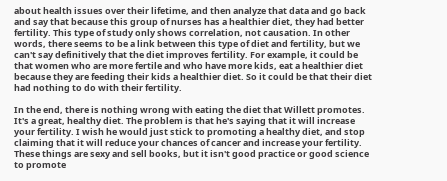about health issues over their lifetime, and then analyze that data and go back and say that because this group of nurses has a healthier diet, they had better fertility. This type of study only shows correlation, not causation. In other words, there seems to be a link between this type of diet and fertility, but we can't say definitively that the diet improves fertility. For example, it could be that women who are more fertile and who have more kids, eat a healthier diet because they are feeding their kids a healthier diet. So it could be that their diet had nothing to do with their fertility.

In the end, there is nothing wrong with eating the diet that Willett promotes. It's a great, healthy diet. The problem is that he's saying that it will increase your fertility. I wish he would just stick to promoting a healthy diet, and stop claiming that it will reduce your chances of cancer and increase your fertility. These things are sexy and sell books, but it isn't good practice or good science to promote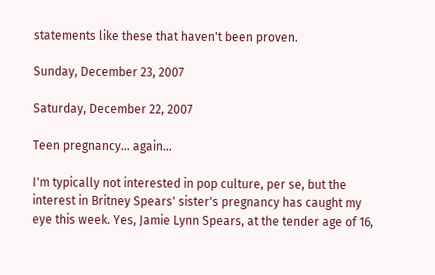statements like these that haven't been proven.

Sunday, December 23, 2007

Saturday, December 22, 2007

Teen pregnancy... again...

I'm typically not interested in pop culture, per se, but the interest in Britney Spears' sister's pregnancy has caught my eye this week. Yes, Jamie Lynn Spears, at the tender age of 16,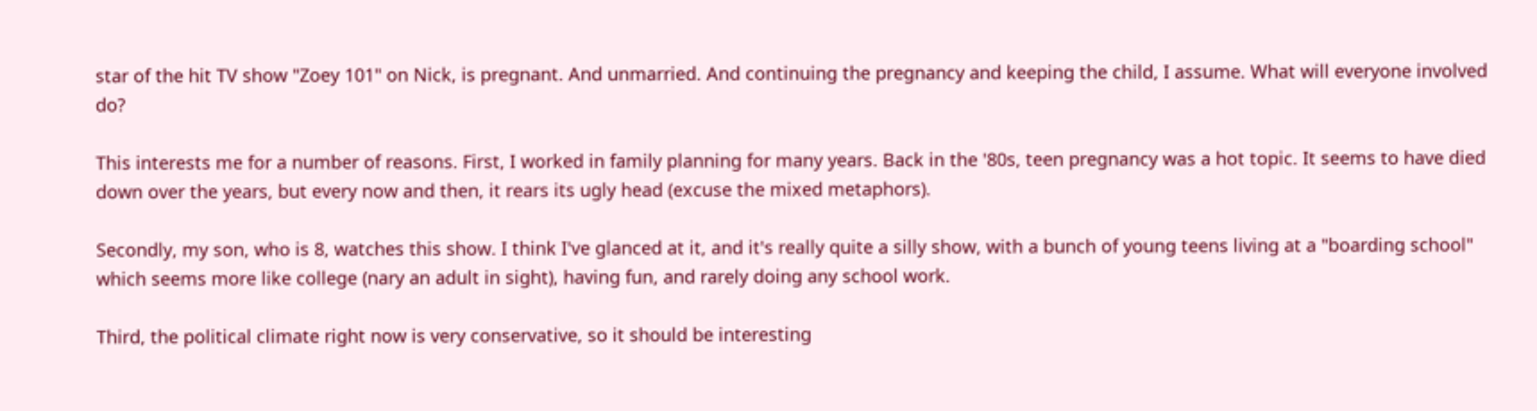star of the hit TV show "Zoey 101" on Nick, is pregnant. And unmarried. And continuing the pregnancy and keeping the child, I assume. What will everyone involved do?

This interests me for a number of reasons. First, I worked in family planning for many years. Back in the '80s, teen pregnancy was a hot topic. It seems to have died down over the years, but every now and then, it rears its ugly head (excuse the mixed metaphors).

Secondly, my son, who is 8, watches this show. I think I've glanced at it, and it's really quite a silly show, with a bunch of young teens living at a "boarding school" which seems more like college (nary an adult in sight), having fun, and rarely doing any school work.

Third, the political climate right now is very conservative, so it should be interesting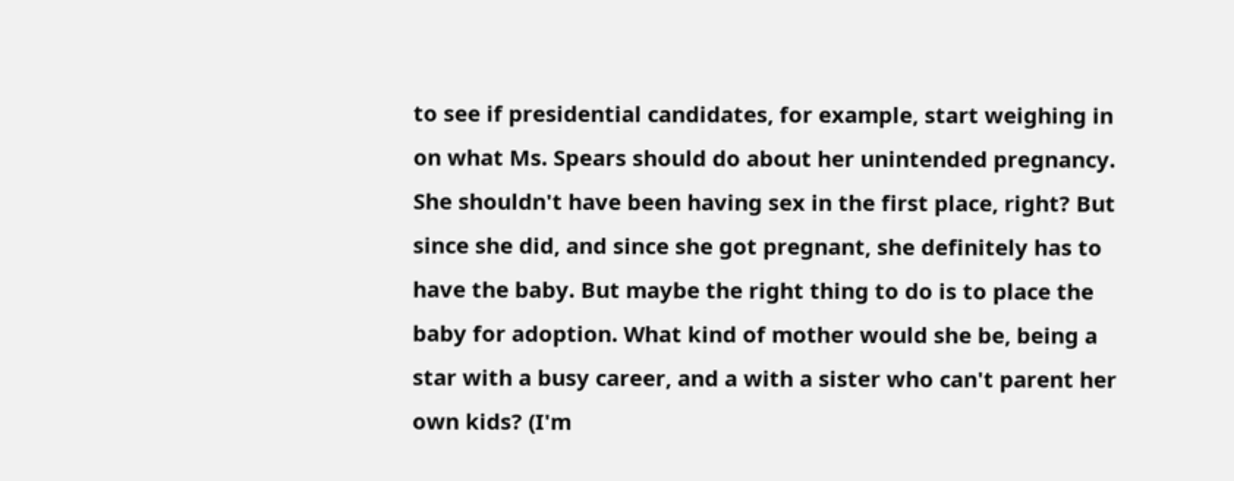to see if presidential candidates, for example, start weighing in on what Ms. Spears should do about her unintended pregnancy. She shouldn't have been having sex in the first place, right? But since she did, and since she got pregnant, she definitely has to have the baby. But maybe the right thing to do is to place the baby for adoption. What kind of mother would she be, being a star with a busy career, and a with a sister who can't parent her own kids? (I'm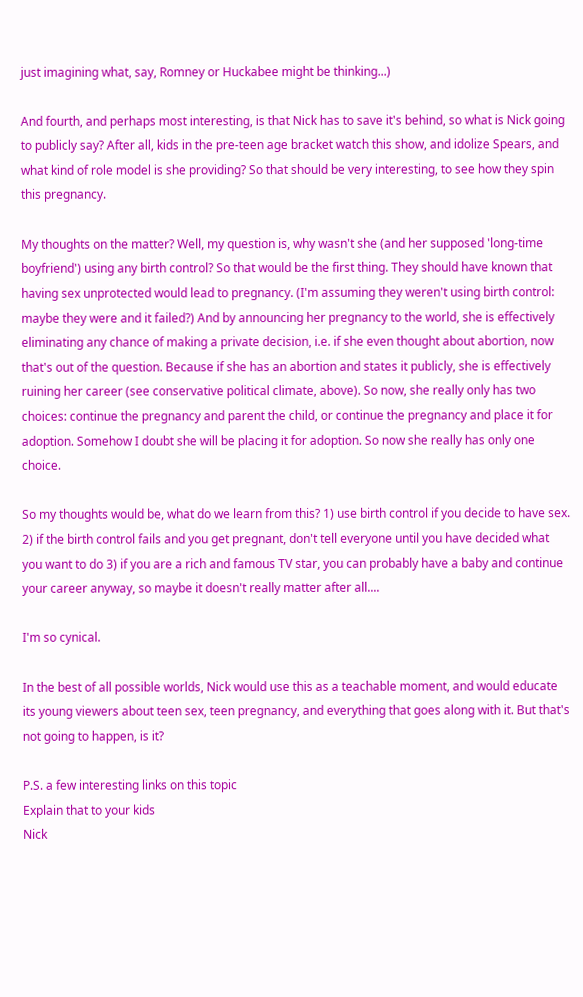just imagining what, say, Romney or Huckabee might be thinking...)

And fourth, and perhaps most interesting, is that Nick has to save it's behind, so what is Nick going to publicly say? After all, kids in the pre-teen age bracket watch this show, and idolize Spears, and what kind of role model is she providing? So that should be very interesting, to see how they spin this pregnancy.

My thoughts on the matter? Well, my question is, why wasn't she (and her supposed 'long-time boyfriend') using any birth control? So that would be the first thing. They should have known that having sex unprotected would lead to pregnancy. (I'm assuming they weren't using birth control: maybe they were and it failed?) And by announcing her pregnancy to the world, she is effectively eliminating any chance of making a private decision, i.e. if she even thought about abortion, now that's out of the question. Because if she has an abortion and states it publicly, she is effectively ruining her career (see conservative political climate, above). So now, she really only has two choices: continue the pregnancy and parent the child, or continue the pregnancy and place it for adoption. Somehow I doubt she will be placing it for adoption. So now she really has only one choice.

So my thoughts would be, what do we learn from this? 1) use birth control if you decide to have sex. 2) if the birth control fails and you get pregnant, don't tell everyone until you have decided what you want to do 3) if you are a rich and famous TV star, you can probably have a baby and continue your career anyway, so maybe it doesn't really matter after all....

I'm so cynical.

In the best of all possible worlds, Nick would use this as a teachable moment, and would educate its young viewers about teen sex, teen pregnancy, and everything that goes along with it. But that's not going to happen, is it?

P.S. a few interesting links on this topic
Explain that to your kids
Nick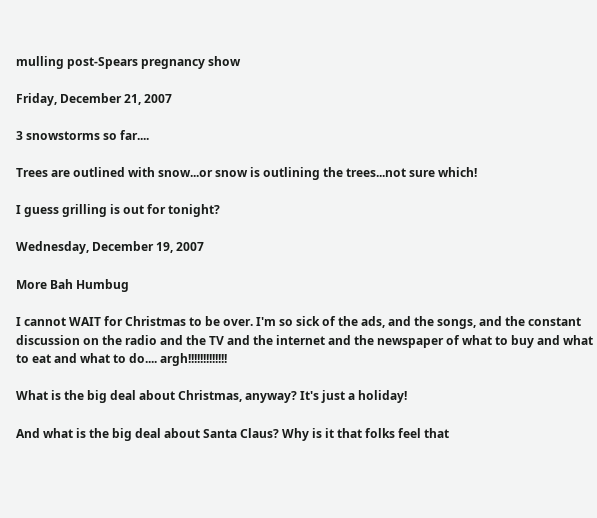mulling post-Spears pregnancy show

Friday, December 21, 2007

3 snowstorms so far....

Trees are outlined with snow...or snow is outlining the trees...not sure which!

I guess grilling is out for tonight?

Wednesday, December 19, 2007

More Bah Humbug

I cannot WAIT for Christmas to be over. I'm so sick of the ads, and the songs, and the constant discussion on the radio and the TV and the internet and the newspaper of what to buy and what to eat and what to do.... argh!!!!!!!!!!!!!

What is the big deal about Christmas, anyway? It's just a holiday!

And what is the big deal about Santa Claus? Why is it that folks feel that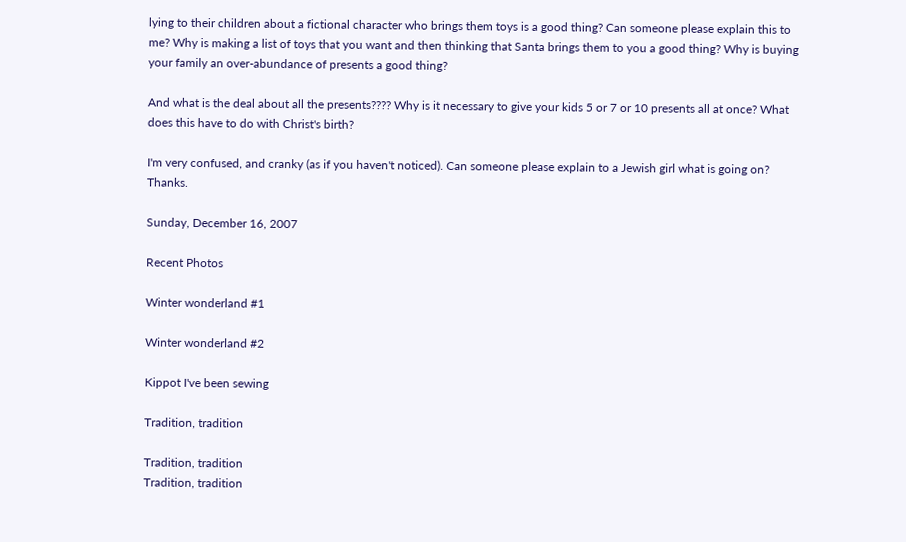lying to their children about a fictional character who brings them toys is a good thing? Can someone please explain this to me? Why is making a list of toys that you want and then thinking that Santa brings them to you a good thing? Why is buying your family an over-abundance of presents a good thing?

And what is the deal about all the presents???? Why is it necessary to give your kids 5 or 7 or 10 presents all at once? What does this have to do with Christ's birth?

I'm very confused, and cranky (as if you haven't noticed). Can someone please explain to a Jewish girl what is going on? Thanks.

Sunday, December 16, 2007

Recent Photos

Winter wonderland #1

Winter wonderland #2

Kippot I've been sewing

Tradition, tradition

Tradition, tradition
Tradition, tradition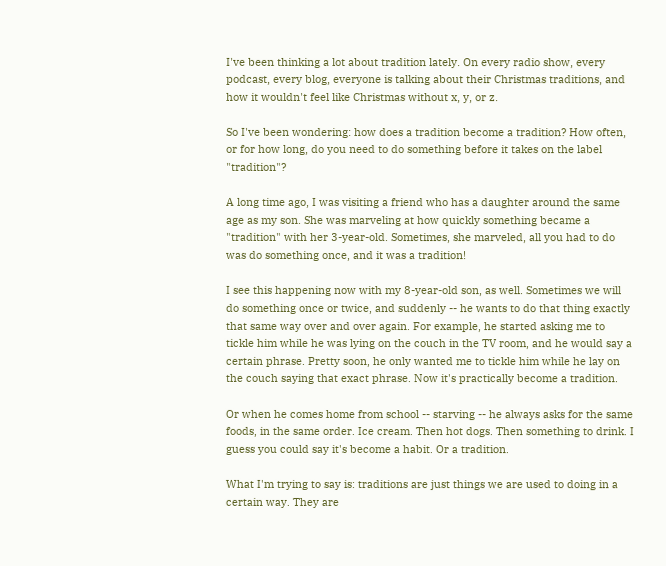I've been thinking a lot about tradition lately. On every radio show, every podcast, every blog, everyone is talking about their Christmas traditions, and how it wouldn't feel like Christmas without x, y, or z.

So I've been wondering: how does a tradition become a tradition? How often, or for how long, do you need to do something before it takes on the label "tradition"?

A long time ago, I was visiting a friend who has a daughter around the same age as my son. She was marveling at how quickly something became a "tradition" with her 3-year-old. Sometimes, she marveled, all you had to do was do something once, and it was a tradition!

I see this happening now with my 8-year-old son, as well. Sometimes we will do something once or twice, and suddenly -- he wants to do that thing exactly that same way over and over again. For example, he started asking me to tickle him while he was lying on the couch in the TV room, and he would say a certain phrase. Pretty soon, he only wanted me to tickle him while he lay on the couch saying that exact phrase. Now it's practically become a tradition.

Or when he comes home from school -- starving -- he always asks for the same foods, in the same order. Ice cream. Then hot dogs. Then something to drink. I guess you could say it's become a habit. Or a tradition.

What I'm trying to say is: traditions are just things we are used to doing in a certain way. They are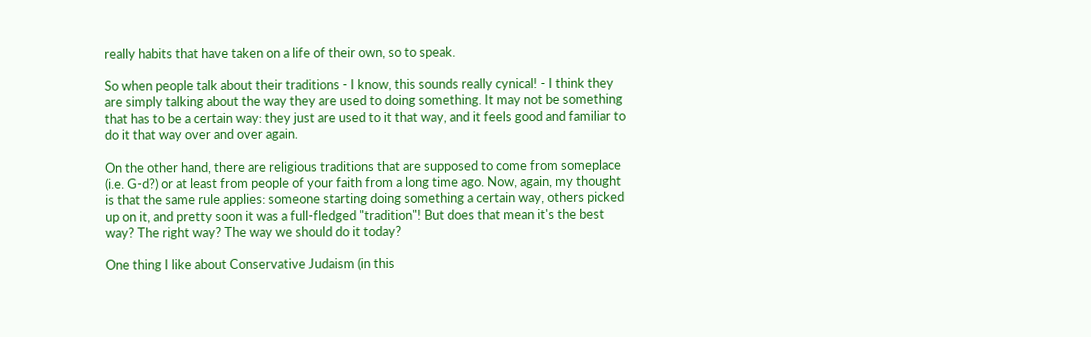really habits that have taken on a life of their own, so to speak.

So when people talk about their traditions - I know, this sounds really cynical! - I think they are simply talking about the way they are used to doing something. It may not be something that has to be a certain way: they just are used to it that way, and it feels good and familiar to do it that way over and over again.

On the other hand, there are religious traditions that are supposed to come from someplace (i.e. G-d?) or at least from people of your faith from a long time ago. Now, again, my thought is that the same rule applies: someone starting doing something a certain way, others picked up on it, and pretty soon it was a full-fledged "tradition"! But does that mean it's the best way? The right way? The way we should do it today?

One thing I like about Conservative Judaism (in this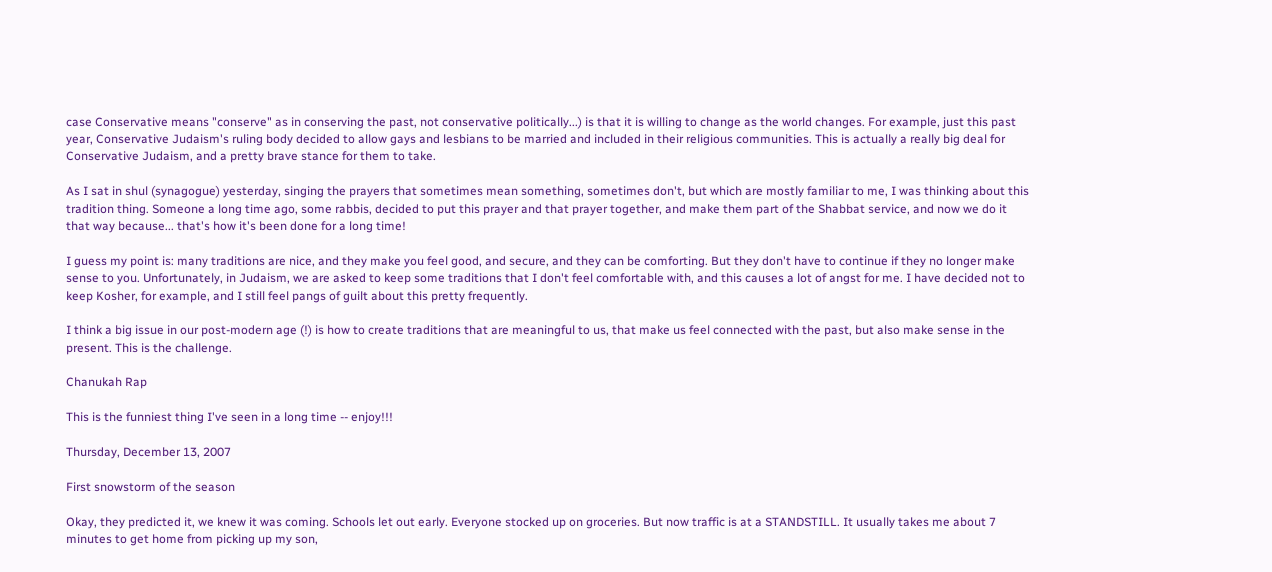case Conservative means "conserve" as in conserving the past, not conservative politically...) is that it is willing to change as the world changes. For example, just this past year, Conservative Judaism's ruling body decided to allow gays and lesbians to be married and included in their religious communities. This is actually a really big deal for Conservative Judaism, and a pretty brave stance for them to take.

As I sat in shul (synagogue) yesterday, singing the prayers that sometimes mean something, sometimes don't, but which are mostly familiar to me, I was thinking about this tradition thing. Someone a long time ago, some rabbis, decided to put this prayer and that prayer together, and make them part of the Shabbat service, and now we do it that way because... that's how it's been done for a long time!

I guess my point is: many traditions are nice, and they make you feel good, and secure, and they can be comforting. But they don't have to continue if they no longer make sense to you. Unfortunately, in Judaism, we are asked to keep some traditions that I don't feel comfortable with, and this causes a lot of angst for me. I have decided not to keep Kosher, for example, and I still feel pangs of guilt about this pretty frequently.

I think a big issue in our post-modern age (!) is how to create traditions that are meaningful to us, that make us feel connected with the past, but also make sense in the present. This is the challenge.

Chanukah Rap

This is the funniest thing I've seen in a long time -- enjoy!!!

Thursday, December 13, 2007

First snowstorm of the season

Okay, they predicted it, we knew it was coming. Schools let out early. Everyone stocked up on groceries. But now traffic is at a STANDSTILL. It usually takes me about 7 minutes to get home from picking up my son,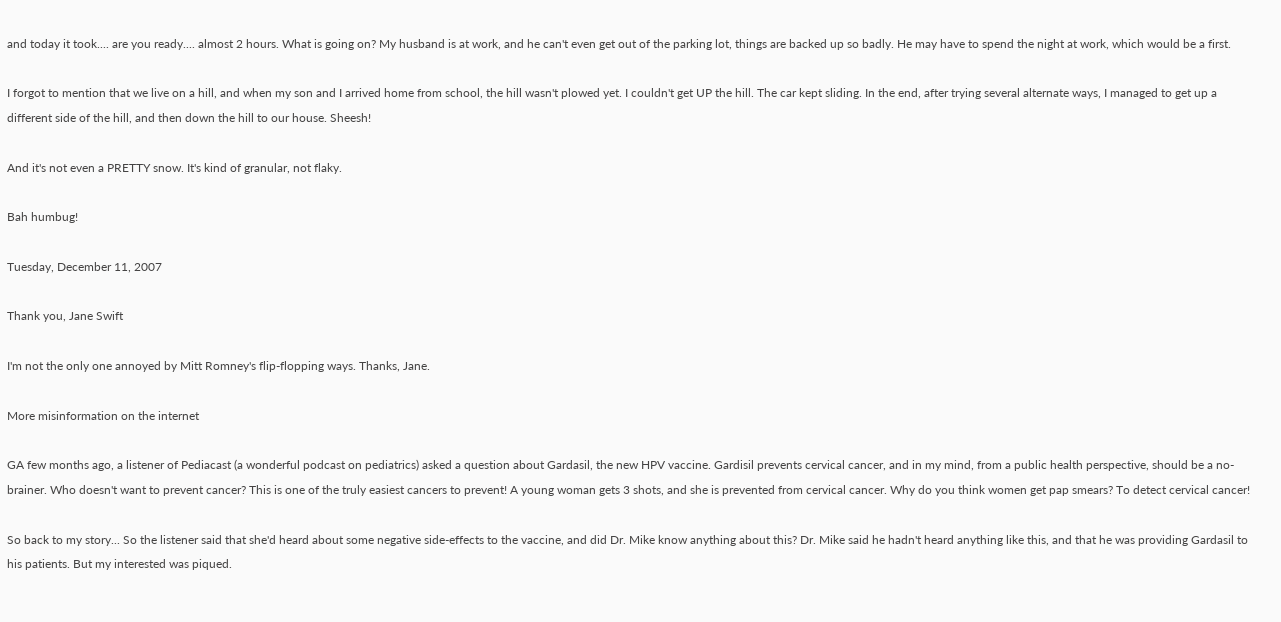and today it took.... are you ready.... almost 2 hours. What is going on? My husband is at work, and he can't even get out of the parking lot, things are backed up so badly. He may have to spend the night at work, which would be a first.

I forgot to mention that we live on a hill, and when my son and I arrived home from school, the hill wasn't plowed yet. I couldn't get UP the hill. The car kept sliding. In the end, after trying several alternate ways, I managed to get up a different side of the hill, and then down the hill to our house. Sheesh!

And it's not even a PRETTY snow. It's kind of granular, not flaky.

Bah humbug!

Tuesday, December 11, 2007

Thank you, Jane Swift

I'm not the only one annoyed by Mitt Romney's flip-flopping ways. Thanks, Jane.

More misinformation on the internet

GA few months ago, a listener of Pediacast (a wonderful podcast on pediatrics) asked a question about Gardasil, the new HPV vaccine. Gardisil prevents cervical cancer, and in my mind, from a public health perspective, should be a no-brainer. Who doesn't want to prevent cancer? This is one of the truly easiest cancers to prevent! A young woman gets 3 shots, and she is prevented from cervical cancer. Why do you think women get pap smears? To detect cervical cancer!

So back to my story... So the listener said that she'd heard about some negative side-effects to the vaccine, and did Dr. Mike know anything about this? Dr. Mike said he hadn't heard anything like this, and that he was providing Gardasil to his patients. But my interested was piqued.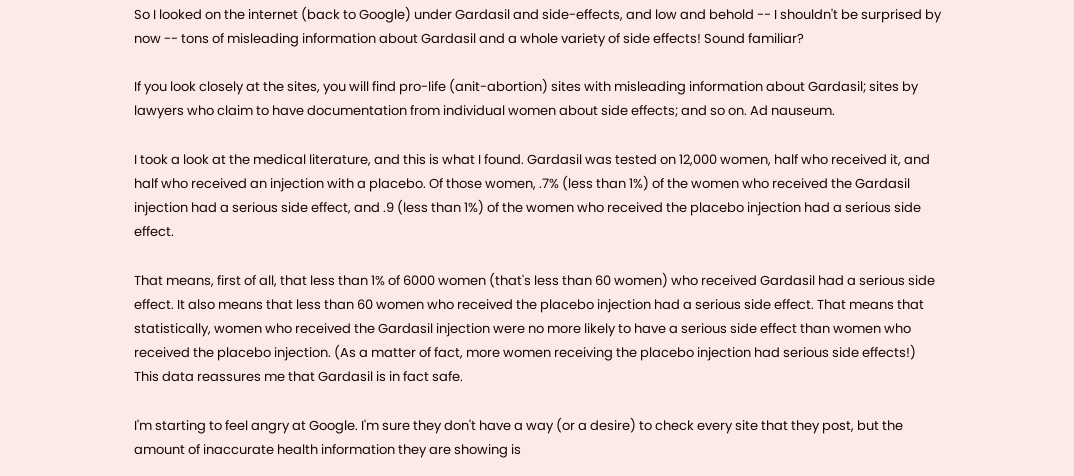So I looked on the internet (back to Google) under Gardasil and side-effects, and low and behold -- I shouldn't be surprised by now -- tons of misleading information about Gardasil and a whole variety of side effects! Sound familiar?

If you look closely at the sites, you will find pro-life (anit-abortion) sites with misleading information about Gardasil; sites by lawyers who claim to have documentation from individual women about side effects; and so on. Ad nauseum.

I took a look at the medical literature, and this is what I found. Gardasil was tested on 12,000 women, half who received it, and half who received an injection with a placebo. Of those women, .7% (less than 1%) of the women who received the Gardasil injection had a serious side effect, and .9 (less than 1%) of the women who received the placebo injection had a serious side effect.

That means, first of all, that less than 1% of 6000 women (that's less than 60 women) who received Gardasil had a serious side effect. It also means that less than 60 women who received the placebo injection had a serious side effect. That means that statistically, women who received the Gardasil injection were no more likely to have a serious side effect than women who received the placebo injection. (As a matter of fact, more women receiving the placebo injection had serious side effects!) This data reassures me that Gardasil is in fact safe.

I'm starting to feel angry at Google. I'm sure they don't have a way (or a desire) to check every site that they post, but the amount of inaccurate health information they are showing is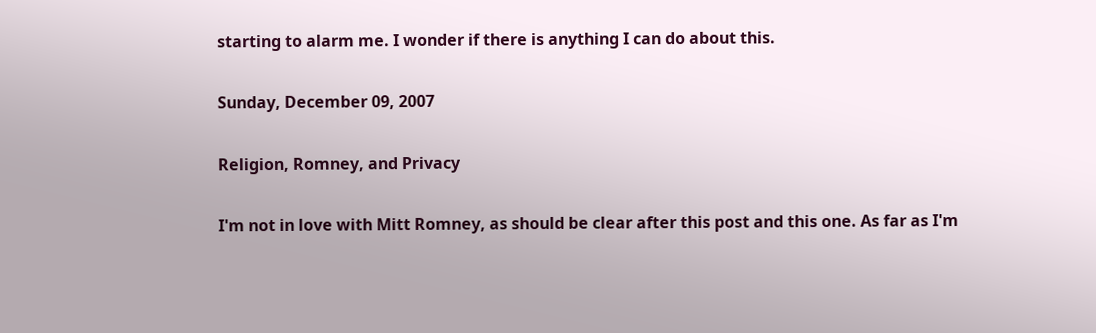starting to alarm me. I wonder if there is anything I can do about this.

Sunday, December 09, 2007

Religion, Romney, and Privacy

I'm not in love with Mitt Romney, as should be clear after this post and this one. As far as I'm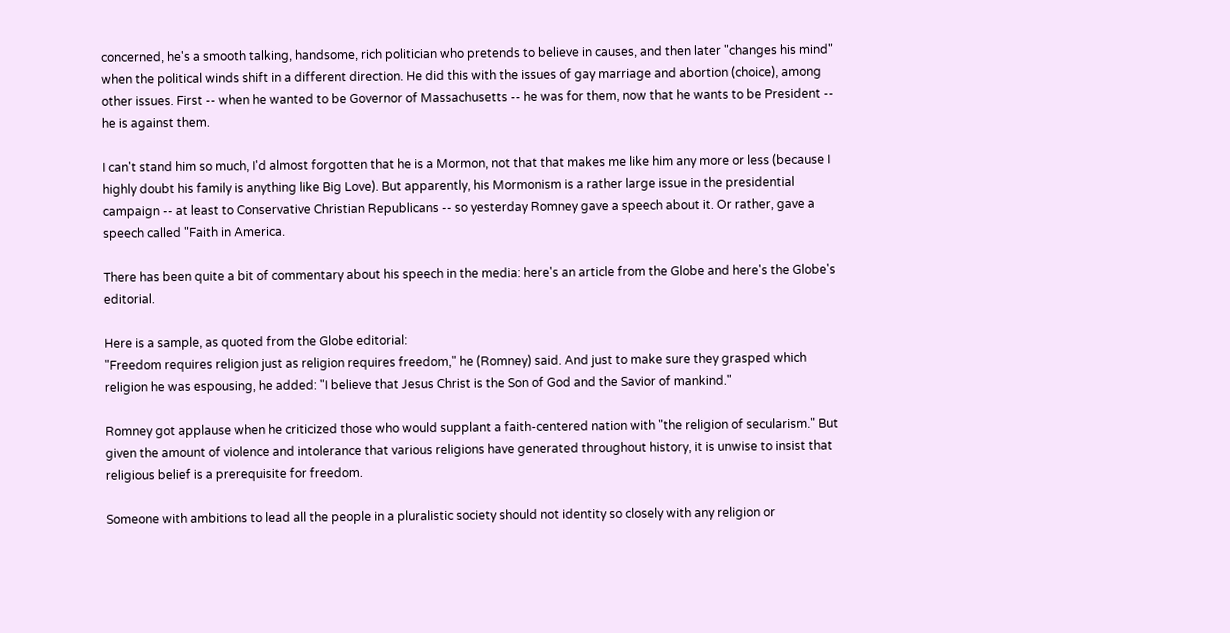concerned, he's a smooth talking, handsome, rich politician who pretends to believe in causes, and then later "changes his mind" when the political winds shift in a different direction. He did this with the issues of gay marriage and abortion (choice), among other issues. First -- when he wanted to be Governor of Massachusetts -- he was for them, now that he wants to be President -- he is against them.

I can't stand him so much, I'd almost forgotten that he is a Mormon, not that that makes me like him any more or less (because I highly doubt his family is anything like Big Love). But apparently, his Mormonism is a rather large issue in the presidential campaign -- at least to Conservative Christian Republicans -- so yesterday Romney gave a speech about it. Or rather, gave a speech called "Faith in America.

There has been quite a bit of commentary about his speech in the media: here's an article from the Globe and here's the Globe's editorial.

Here is a sample, as quoted from the Globe editorial:
"Freedom requires religion just as religion requires freedom," he (Romney) said. And just to make sure they grasped which religion he was espousing, he added: "I believe that Jesus Christ is the Son of God and the Savior of mankind."

Romney got applause when he criticized those who would supplant a faith-centered nation with "the religion of secularism." But given the amount of violence and intolerance that various religions have generated throughout history, it is unwise to insist that religious belief is a prerequisite for freedom.

Someone with ambitions to lead all the people in a pluralistic society should not identity so closely with any religion or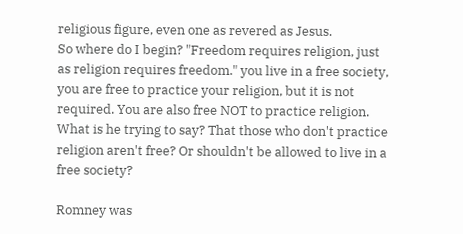religious figure, even one as revered as Jesus.
So where do I begin? "Freedom requires religion, just as religion requires freedom." you live in a free society, you are free to practice your religion, but it is not required. You are also free NOT to practice religion. What is he trying to say? That those who don't practice religion aren't free? Or shouldn't be allowed to live in a free society?

Romney was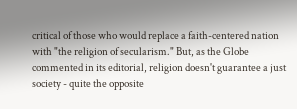critical of those who would replace a faith-centered nation with "the religion of secularism." But, as the Globe commented in its editorial, religion doesn't guarantee a just society - quite the opposite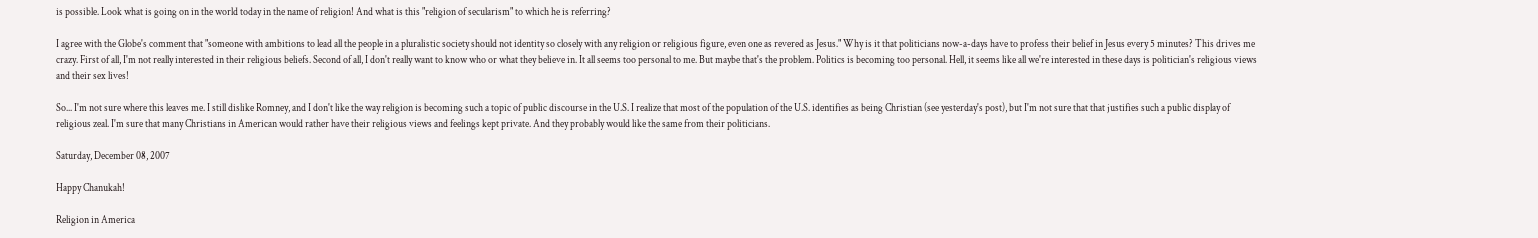is possible. Look what is going on in the world today in the name of religion! And what is this "religion of secularism" to which he is referring?

I agree with the Globe's comment that "someone with ambitions to lead all the people in a pluralistic society should not identity so closely with any religion or religious figure, even one as revered as Jesus." Why is it that politicians now-a-days have to profess their belief in Jesus every 5 minutes? This drives me crazy. First of all, I'm not really interested in their religious beliefs. Second of all, I don't really want to know who or what they believe in. It all seems too personal to me. But maybe that's the problem. Politics is becoming too personal. Hell, it seems like all we're interested in these days is politician's religious views and their sex lives!

So... I'm not sure where this leaves me. I still dislike Romney, and I don't like the way religion is becoming such a topic of public discourse in the U.S. I realize that most of the population of the U.S. identifies as being Christian (see yesterday's post), but I'm not sure that that justifies such a public display of religious zeal. I'm sure that many Christians in American would rather have their religious views and feelings kept private. And they probably would like the same from their politicians.

Saturday, December 08, 2007

Happy Chanukah!

Religion in America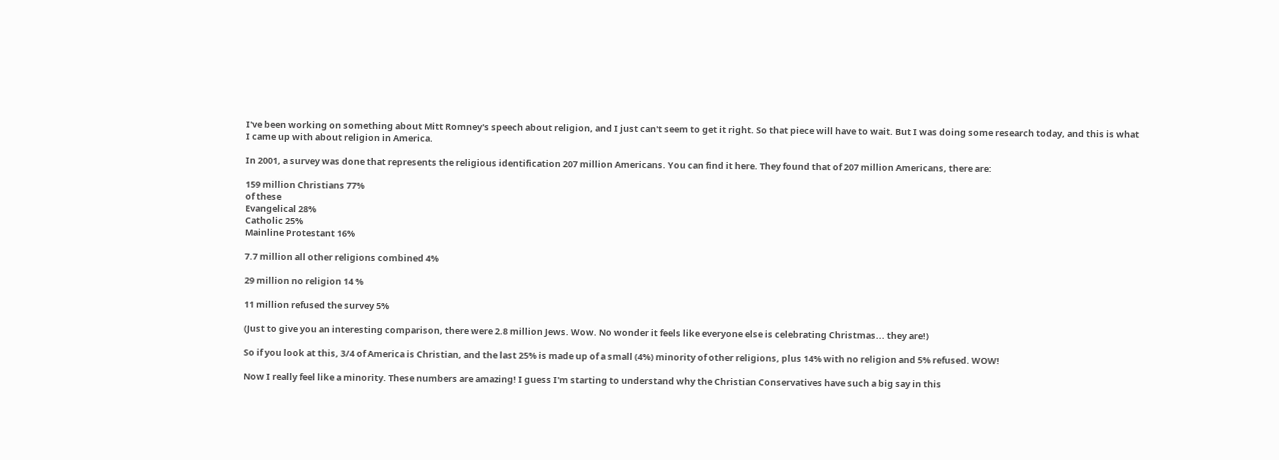I've been working on something about Mitt Romney's speech about religion, and I just can't seem to get it right. So that piece will have to wait. But I was doing some research today, and this is what I came up with about religion in America.

In 2001, a survey was done that represents the religious identification 207 million Americans. You can find it here. They found that of 207 million Americans, there are:

159 million Christians 77%
of these
Evangelical 28%
Catholic 25%
Mainline Protestant 16%

7.7 million all other religions combined 4%

29 million no religion 14 %

11 million refused the survey 5%

(Just to give you an interesting comparison, there were 2.8 million Jews. Wow. No wonder it feels like everyone else is celebrating Christmas... they are!)

So if you look at this, 3/4 of America is Christian, and the last 25% is made up of a small (4%) minority of other religions, plus 14% with no religion and 5% refused. WOW!

Now I really feel like a minority. These numbers are amazing! I guess I'm starting to understand why the Christian Conservatives have such a big say in this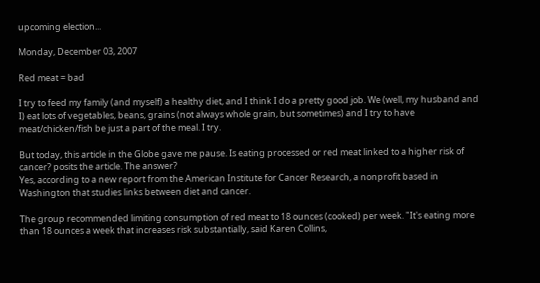upcoming election...

Monday, December 03, 2007

Red meat = bad

I try to feed my family (and myself) a healthy diet, and I think I do a pretty good job. We (well, my husband and I) eat lots of vegetables, beans, grains (not always whole grain, but sometimes) and I try to have meat/chicken/fish be just a part of the meal. I try.

But today, this article in the Globe gave me pause. Is eating processed or red meat linked to a higher risk of cancer? posits the article. The answer?
Yes, according to a new report from the American Institute for Cancer Research, a nonprofit based in Washington that studies links between diet and cancer.

The group recommended limiting consumption of red meat to 18 ounces (cooked) per week. "It's eating more than 18 ounces a week that increases risk substantially, said Karen Collins,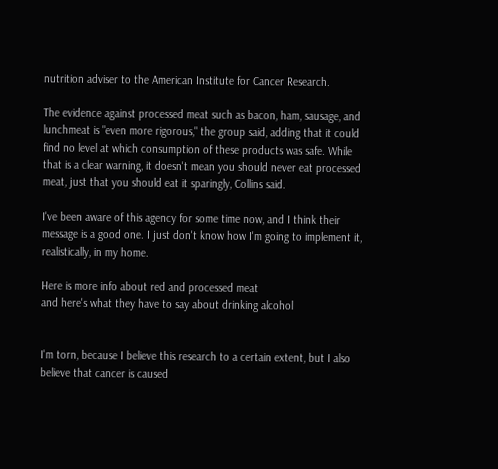nutrition adviser to the American Institute for Cancer Research.

The evidence against processed meat such as bacon, ham, sausage, and lunchmeat is "even more rigorous," the group said, adding that it could find no level at which consumption of these products was safe. While that is a clear warning, it doesn't mean you should never eat processed meat, just that you should eat it sparingly, Collins said.

I've been aware of this agency for some time now, and I think their message is a good one. I just don't know how I'm going to implement it, realistically, in my home.

Here is more info about red and processed meat
and here's what they have to say about drinking alcohol


I'm torn, because I believe this research to a certain extent, but I also believe that cancer is caused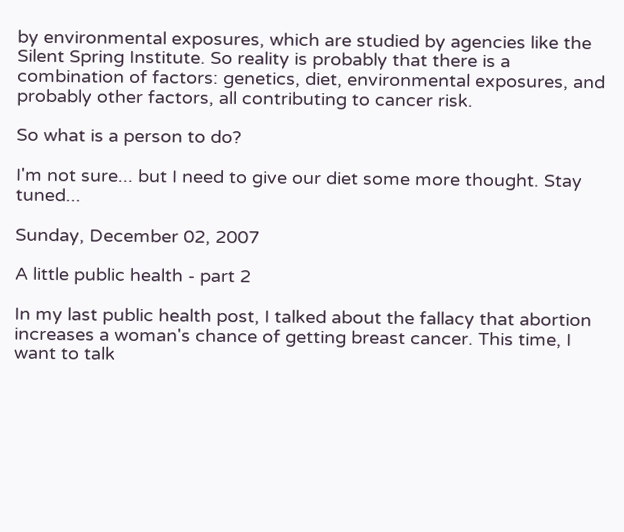by environmental exposures, which are studied by agencies like the Silent Spring Institute. So reality is probably that there is a combination of factors: genetics, diet, environmental exposures, and probably other factors, all contributing to cancer risk.

So what is a person to do?

I'm not sure... but I need to give our diet some more thought. Stay tuned...

Sunday, December 02, 2007

A little public health - part 2

In my last public health post, I talked about the fallacy that abortion increases a woman's chance of getting breast cancer. This time, I want to talk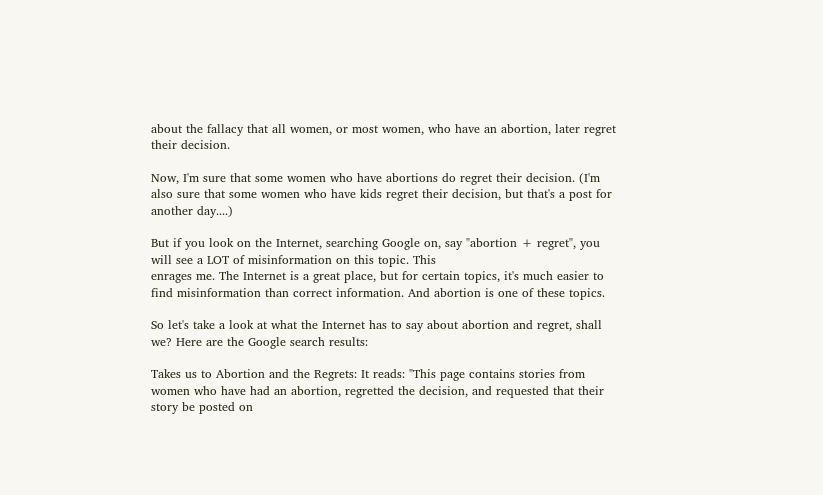about the fallacy that all women, or most women, who have an abortion, later regret their decision.

Now, I'm sure that some women who have abortions do regret their decision. (I'm also sure that some women who have kids regret their decision, but that's a post for another day....)

But if you look on the Internet, searching Google on, say "abortion + regret", you will see a LOT of misinformation on this topic. This
enrages me. The Internet is a great place, but for certain topics, it's much easier to find misinformation than correct information. And abortion is one of these topics.

So let's take a look at what the Internet has to say about abortion and regret, shall we? Here are the Google search results:

Takes us to Abortion and the Regrets: It reads: "This page contains stories from women who have had an abortion, regretted the decision, and requested that their story be posted on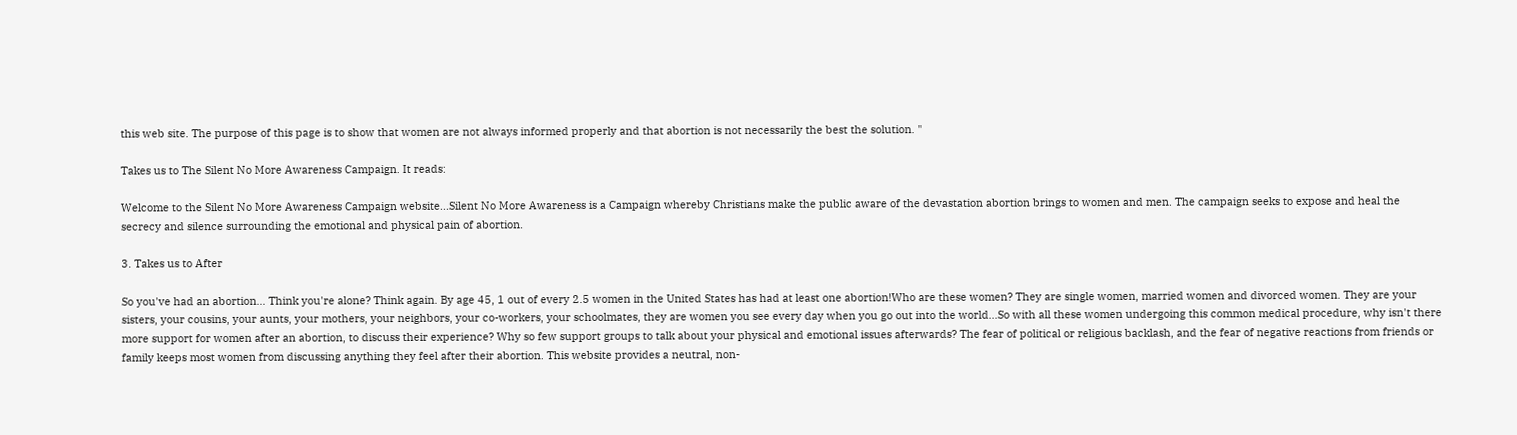this web site. The purpose of this page is to show that women are not always informed properly and that abortion is not necessarily the best the solution. "

Takes us to The Silent No More Awareness Campaign. It reads:

Welcome to the Silent No More Awareness Campaign website...Silent No More Awareness is a Campaign whereby Christians make the public aware of the devastation abortion brings to women and men. The campaign seeks to expose and heal the secrecy and silence surrounding the emotional and physical pain of abortion.

3. Takes us to After

So you've had an abortion... Think you're alone? Think again. By age 45, 1 out of every 2.5 women in the United States has had at least one abortion!Who are these women? They are single women, married women and divorced women. They are your sisters, your cousins, your aunts, your mothers, your neighbors, your co-workers, your schoolmates, they are women you see every day when you go out into the world...So with all these women undergoing this common medical procedure, why isn't there more support for women after an abortion, to discuss their experience? Why so few support groups to talk about your physical and emotional issues afterwards? The fear of political or religious backlash, and the fear of negative reactions from friends or family keeps most women from discussing anything they feel after their abortion. This website provides a neutral, non-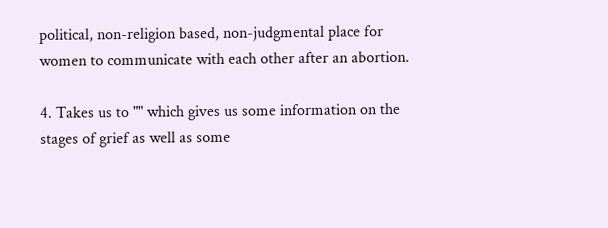political, non-religion based, non-judgmental place for women to communicate with each other after an abortion.

4. Takes us to "" which gives us some information on the stages of grief as well as some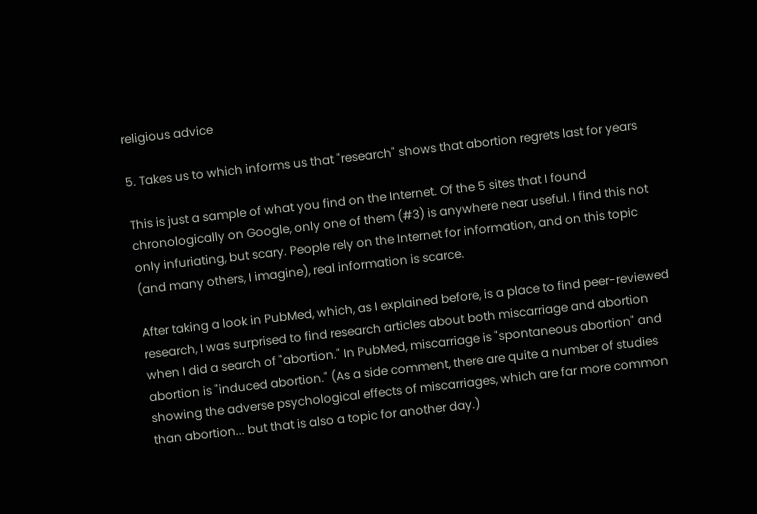religious advice

5. Takes us to which informs us that "research" shows that abortion regrets last for years

This is just a sample of what you find on the Internet. Of the 5 sites that I found chronologically on Google, only one of them (#3) is anywhere near useful. I find this not only infuriating, but scary. People rely on the Internet for information, and on this topic (and many others, I imagine), real information is scarce.

After taking a look in PubMed, which, as I explained before, is a place to find peer-reviewed research, I was surprised to find research articles about both miscarriage and abortion when I did a search of "abortion." In PubMed, miscarriage is "spontaneous abortion" and abortion is "induced abortion." (As a side comment, there are quite a number of studies showing the adverse psychological effects of miscarriages, which are far more common than abortion... but that is also a topic for another day.)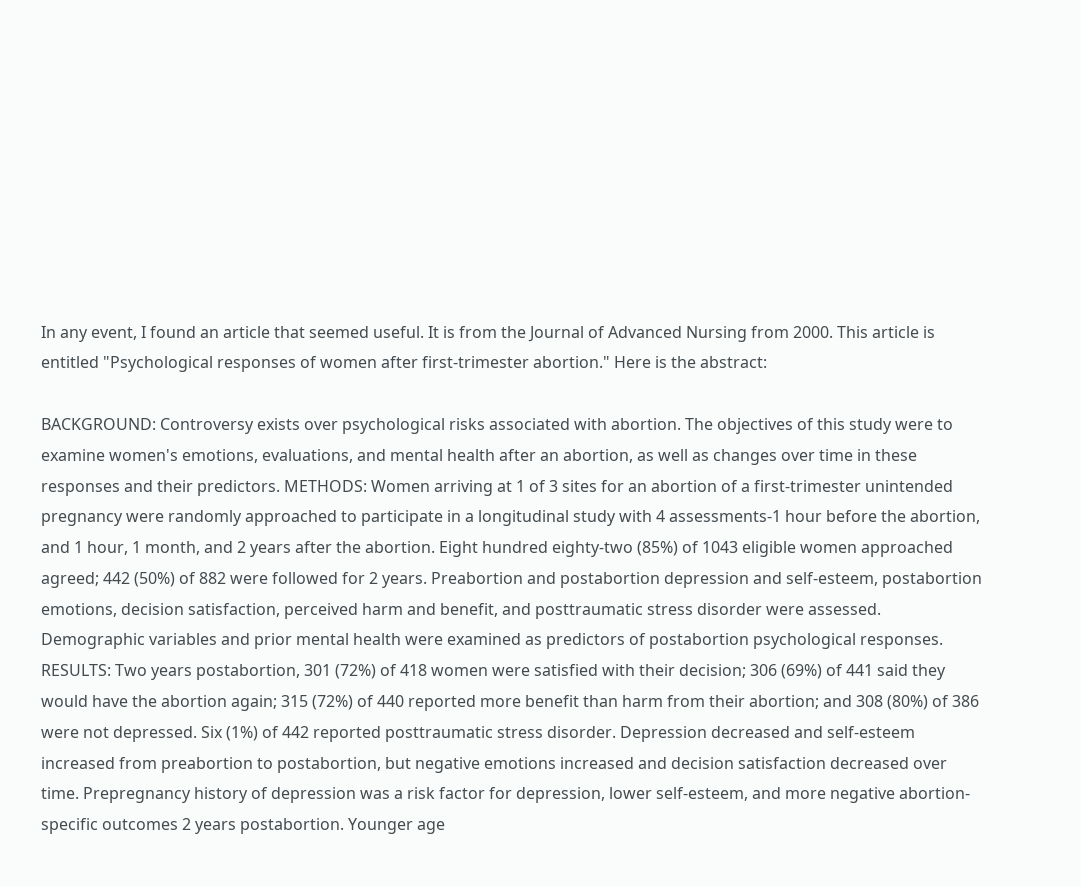In any event, I found an article that seemed useful. It is from the Journal of Advanced Nursing from 2000. This article is entitled "Psychological responses of women after first-trimester abortion." Here is the abstract:

BACKGROUND: Controversy exists over psychological risks associated with abortion. The objectives of this study were to examine women's emotions, evaluations, and mental health after an abortion, as well as changes over time in these responses and their predictors. METHODS: Women arriving at 1 of 3 sites for an abortion of a first-trimester unintended pregnancy were randomly approached to participate in a longitudinal study with 4 assessments-1 hour before the abortion, and 1 hour, 1 month, and 2 years after the abortion. Eight hundred eighty-two (85%) of 1043 eligible women approached agreed; 442 (50%) of 882 were followed for 2 years. Preabortion and postabortion depression and self-esteem, postabortion emotions, decision satisfaction, perceived harm and benefit, and posttraumatic stress disorder were assessed. Demographic variables and prior mental health were examined as predictors of postabortion psychological responses. RESULTS: Two years postabortion, 301 (72%) of 418 women were satisfied with their decision; 306 (69%) of 441 said they would have the abortion again; 315 (72%) of 440 reported more benefit than harm from their abortion; and 308 (80%) of 386 were not depressed. Six (1%) of 442 reported posttraumatic stress disorder. Depression decreased and self-esteem increased from preabortion to postabortion, but negative emotions increased and decision satisfaction decreased over time. Prepregnancy history of depression was a risk factor for depression, lower self-esteem, and more negative abortion-specific outcomes 2 years postabortion. Younger age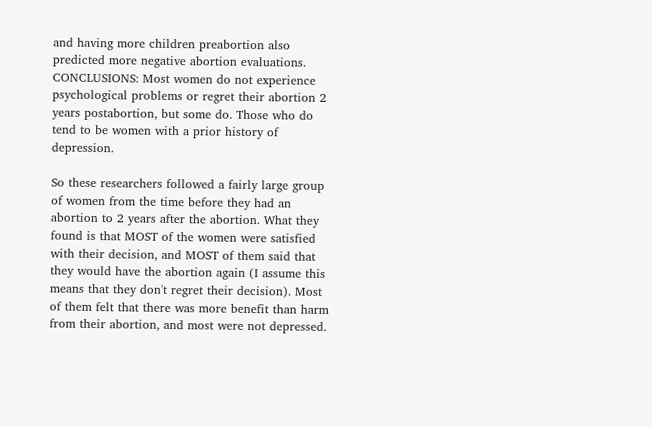and having more children preabortion also predicted more negative abortion evaluations. CONCLUSIONS: Most women do not experience psychological problems or regret their abortion 2 years postabortion, but some do. Those who do tend to be women with a prior history of depression.

So these researchers followed a fairly large group of women from the time before they had an abortion to 2 years after the abortion. What they found is that MOST of the women were satisfied with their decision, and MOST of them said that they would have the abortion again (I assume this means that they don't regret their decision). Most of them felt that there was more benefit than harm from their abortion, and most were not depressed.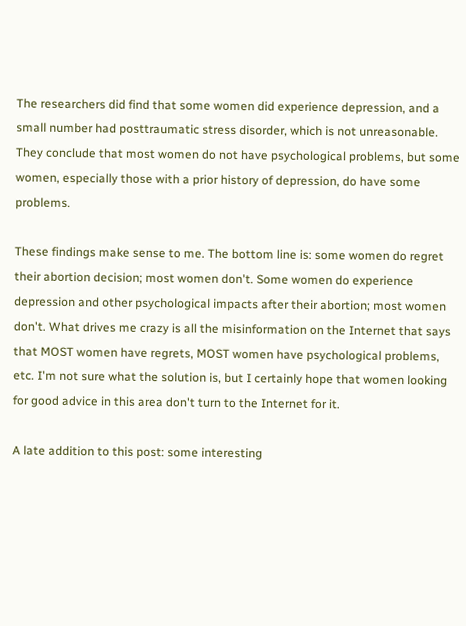The researchers did find that some women did experience depression, and a small number had posttraumatic stress disorder, which is not unreasonable. They conclude that most women do not have psychological problems, but some women, especially those with a prior history of depression, do have some problems.

These findings make sense to me. The bottom line is: some women do regret their abortion decision; most women don't. Some women do experience depression and other psychological impacts after their abortion; most women don't. What drives me crazy is all the misinformation on the Internet that says that MOST women have regrets, MOST women have psychological problems, etc. I'm not sure what the solution is, but I certainly hope that women looking for good advice in this area don't turn to the Internet for it.

A late addition to this post: some interesting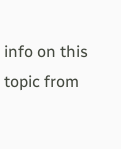info on this topic from